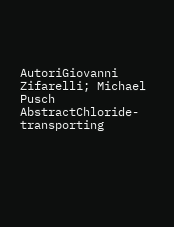AutoriGiovanni Zifarelli; Michael Pusch
AbstractChloride-transporting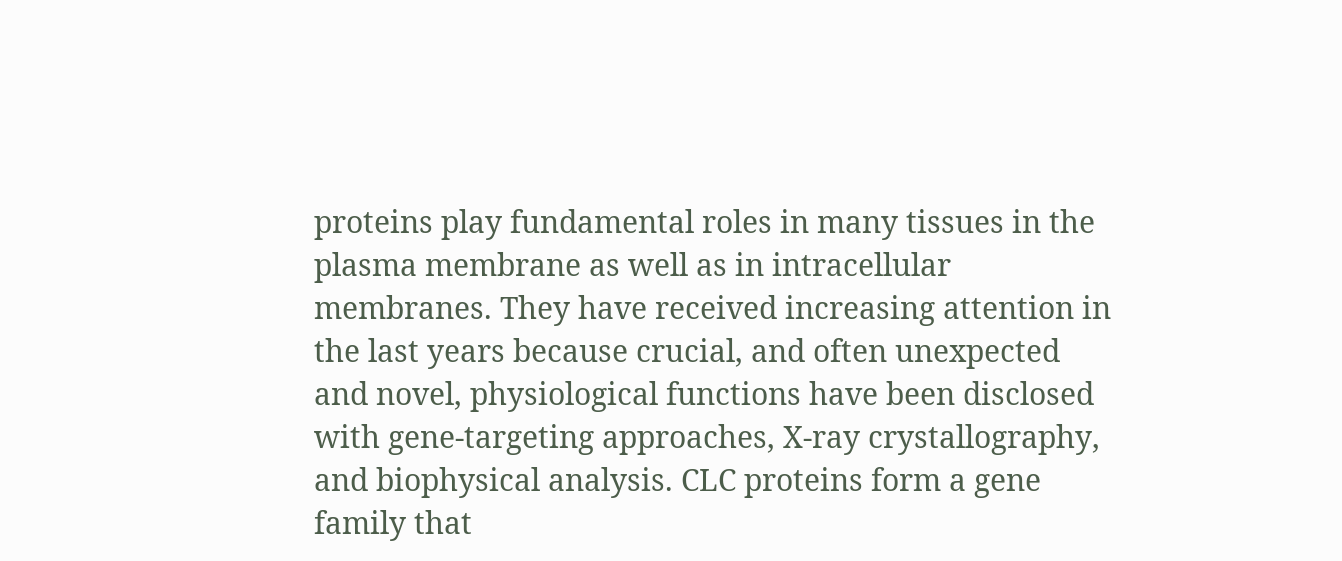proteins play fundamental roles in many tissues in the plasma membrane as well as in intracellular membranes. They have received increasing attention in the last years because crucial, and often unexpected and novel, physiological functions have been disclosed with gene-targeting approaches, X-ray crystallography, and biophysical analysis. CLC proteins form a gene family that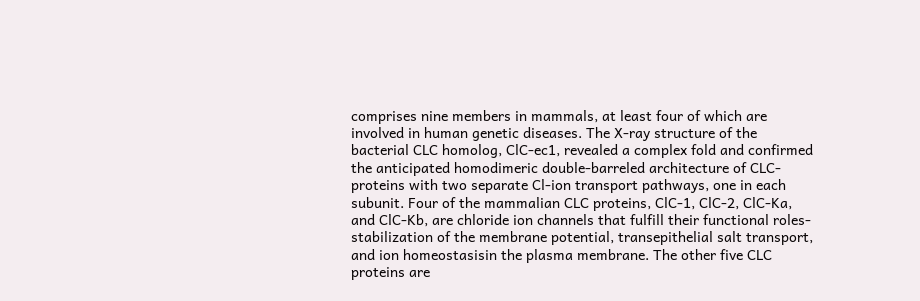comprises nine members in mammals, at least four of which are involved in human genetic diseases. The X-ray structure of the bacterial CLC homolog, ClC-ec1, revealed a complex fold and confirmed the anticipated homodimeric double-barreled architecture of CLC-proteins with two separate Cl-ion transport pathways, one in each subunit. Four of the mammalian CLC proteins, ClC-1, ClC-2, ClC-Ka, and ClC-Kb, are chloride ion channels that fulfill their functional roles-stabilization of the membrane potential, transepithelial salt transport, and ion homeostasisin the plasma membrane. The other five CLC proteins are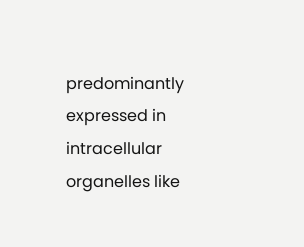predominantly expressed in intracellular organelles like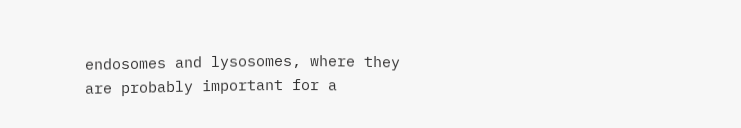endosomes and lysosomes, where they are probably important for a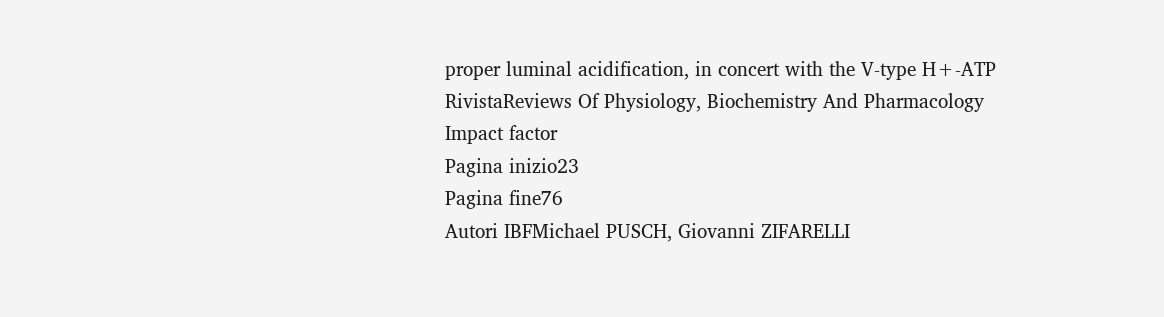proper luminal acidification, in concert with the V-type H+-ATP
RivistaReviews Of Physiology, Biochemistry And Pharmacology
Impact factor
Pagina inizio23
Pagina fine76
Autori IBFMichael PUSCH, Giovanni ZIFARELLI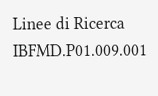Linee di Ricerca IBFMD.P01.009.001